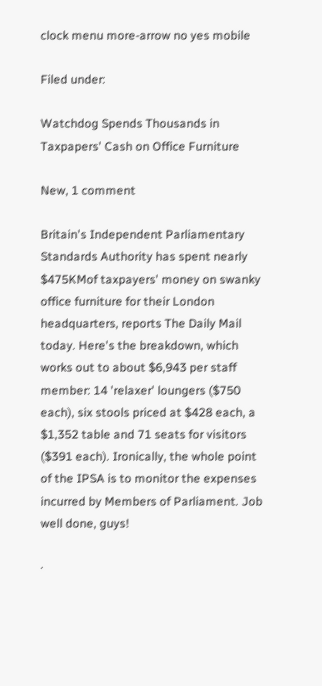clock menu more-arrow no yes mobile

Filed under:

Watchdog Spends Thousands in Taxpapers' Cash on Office Furniture

New, 1 comment

Britain's Independent Parliamentary Standards Authority has spent nearly $475KMof taxpayers' money on swanky office furniture for their London headquarters, reports The Daily Mail today. Here's the breakdown, which works out to about $6,943 per staff member: 14 'relaxer' loungers ($750 each), six stools priced at $428 each, a $1,352 table and 71 seats for visitors ($391 each). Ironically, the whole point of the IPSA is to monitor the expenses incurred by Members of Parliament. Job well done, guys!

·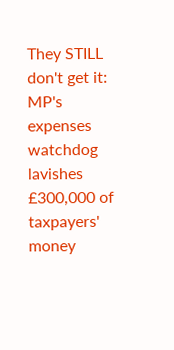They STILL don't get it: MP's expenses watchdog lavishes £300,000 of taxpayers' money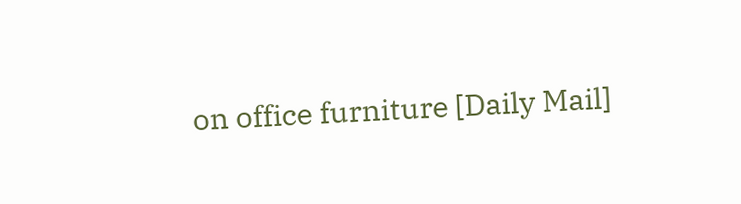on office furniture [Daily Mail]